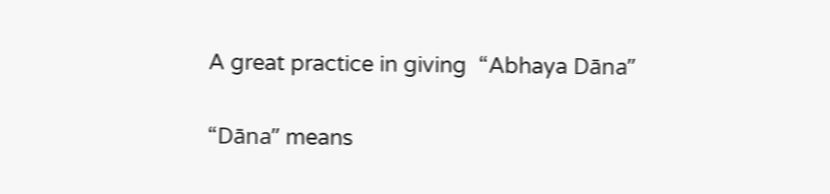A great practice in giving  “Abhaya Dāna”

“Dāna” means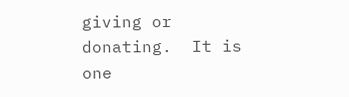giving or donating.  It is one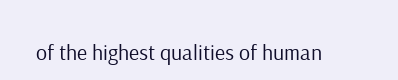of the highest qualities of human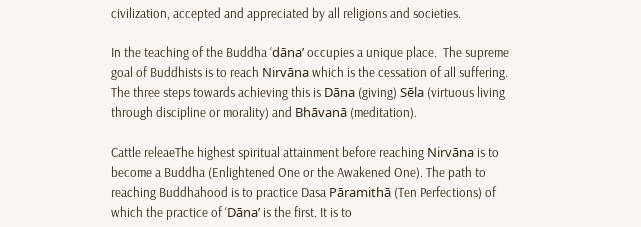civilization, accepted and appreciated by all religions and societies.

In the teaching of the Buddha ‘dāna’ occupies a unique place.  The supreme goal of Buddhists is to reach Nirvāna which is the cessation of all suffering. The three steps towards achieving this is Dāna (giving) Sēla (virtuous living through discipline or morality) and Bhāvanā (meditation).

Cattle releaeThe highest spiritual attainment before reaching Nirvāna is to become a Buddha (Enlightened One or the Awakened One). The path to reaching Buddhahood is to practice Dasa Pāramithā (Ten Perfections) of which the practice of ‘Dāna’ is the first. It is to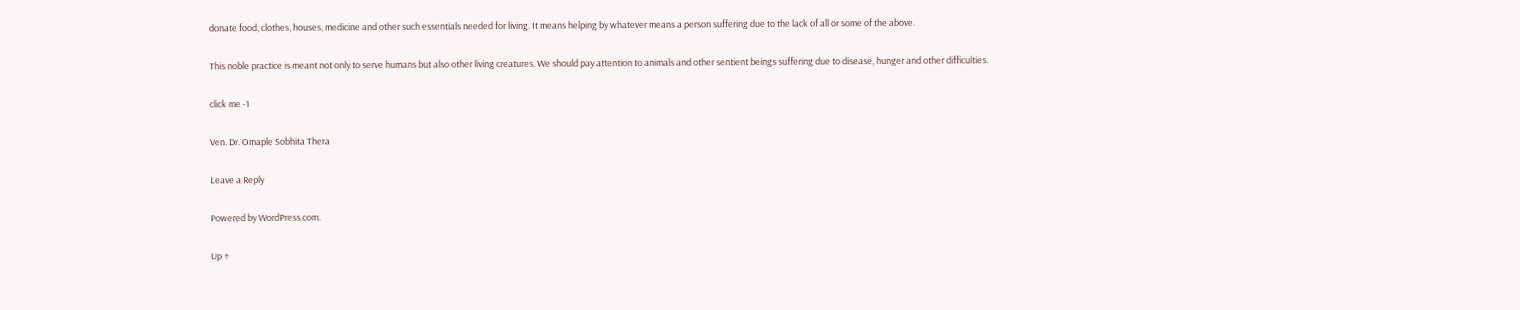donate food, clothes, houses, medicine and other such essentials needed for living. It means helping by whatever means a person suffering due to the lack of all or some of the above.

This noble practice is meant not only to serve humans but also other living creatures. We should pay attention to animals and other sentient beings suffering due to disease, hunger and other difficulties.

click me -1

Ven. Dr. Omaple Sobhita Thera

Leave a Reply

Powered by WordPress.com.

Up ↑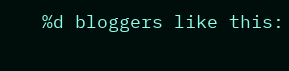%d bloggers like this: